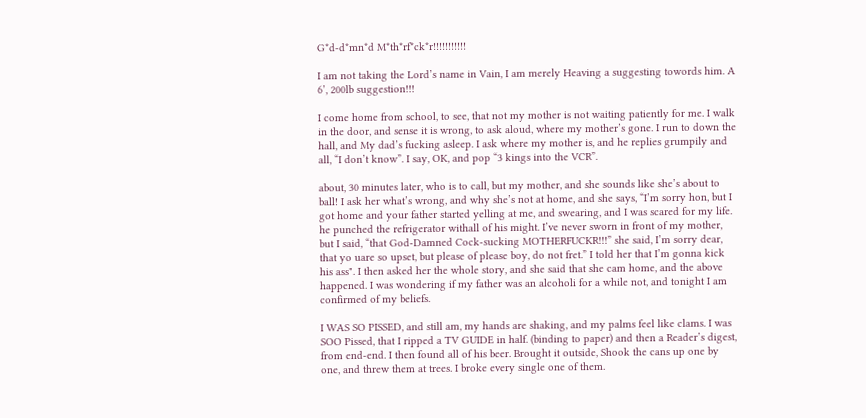G*d-d*mn*d M*th*rf*ck*r!!!!!!!!!!!

I am not taking the Lord’s name in Vain, I am merely Heaving a suggesting towords him. A 6’, 200lb suggestion!!!

I come home from school, to see, that not my mother is not waiting patiently for me. I walk in the door, and sense it is wrong, to ask aloud, where my mother’s gone. I run to down the hall, and My dad’s fucking asleep. I ask where my mother is, and he replies grumpily and all, “I don’t know”. I say, OK, and pop “3 kings into the VCR”.

about, 30 minutes later, who is to call, but my mother, and she sounds like she’s about to ball! I ask her what’s wrong, and why she’s not at home, and she says, “I’m sorry hon, but I got home and your father started yelling at me, and swearing, and I was scared for my life. he punched the refrigerator withall of his might. I’ve never sworn in front of my mother, but I said, “that God-Damned Cock-sucking MOTHERFUCKR!!!” she said, I’m sorry dear, that yo uare so upset, but please of please boy, do not fret.” I told her that I’m gonna kick his ass". I then asked her the whole story, and she said that she cam home, and the above happened. I was wondering if my father was an alcoholi for a while not, and tonight I am confirmed of my beliefs.

I WAS SO PISSED, and still am, my hands are shaking, and my palms feel like clams. I was SOO Pissed, that I ripped a TV GUIDE in half. (binding to paper) and then a Reader’s digest, from end-end. I then found all of his beer. Brought it outside, Shook the cans up one by one, and threw them at trees. I broke every single one of them.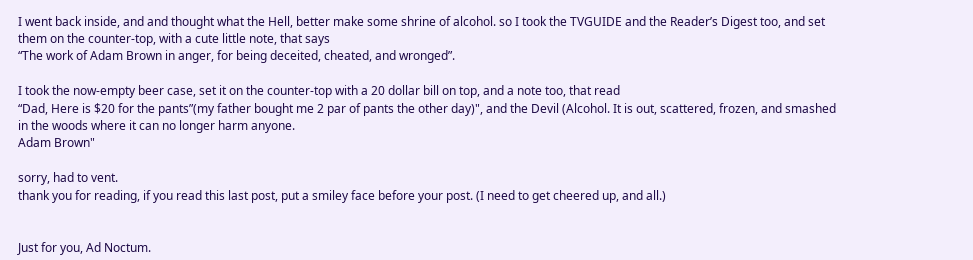I went back inside, and and thought what the Hell, better make some shrine of alcohol. so I took the TVGUIDE and the Reader’s Digest too, and set them on the counter-top, with a cute little note, that says
“The work of Adam Brown in anger, for being deceited, cheated, and wronged”.

I took the now-empty beer case, set it on the counter-top with a 20 dollar bill on top, and a note too, that read
“Dad, Here is $20 for the pants”(my father bought me 2 par of pants the other day)", and the Devil (Alcohol. It is out, scattered, frozen, and smashed in the woods where it can no longer harm anyone.
Adam Brown"

sorry, had to vent.
thank you for reading, if you read this last post, put a smiley face before your post. (I need to get cheered up, and all.)


Just for you, Ad Noctum.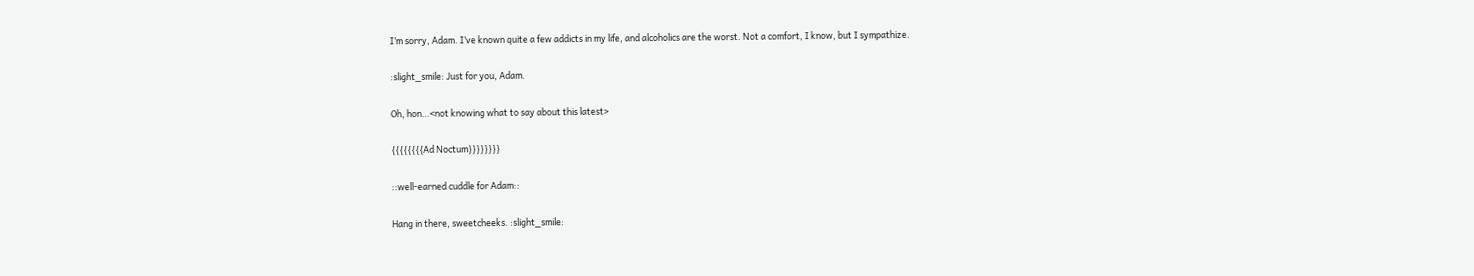I’m sorry, Adam. I’ve known quite a few addicts in my life, and alcoholics are the worst. Not a comfort, I know, but I sympathize.

:slight_smile: Just for you, Adam.

Oh, hon…<not knowing what to say about this latest>

{{{{{{{{Ad Noctum}}}}}}}}

::well-earned cuddle for Adam::

Hang in there, sweetcheeks. :slight_smile: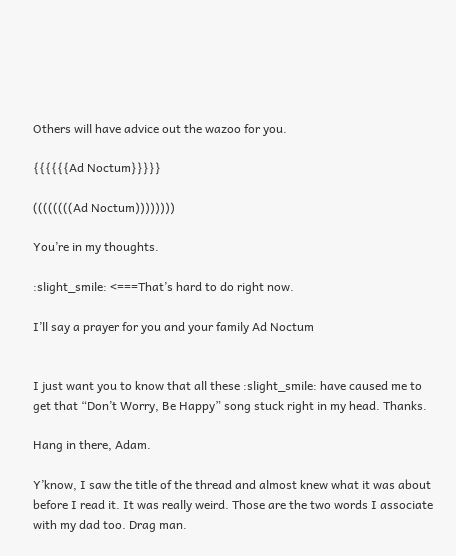Others will have advice out the wazoo for you.

{{{{{{Ad Noctum}}}}}

((((((((Ad Noctum))))))))

You’re in my thoughts.

:slight_smile: <===That’s hard to do right now.

I’ll say a prayer for you and your family Ad Noctum


I just want you to know that all these :slight_smile: have caused me to get that “Don’t Worry, Be Happy” song stuck right in my head. Thanks.

Hang in there, Adam.

Y’know, I saw the title of the thread and almost knew what it was about before I read it. It was really weird. Those are the two words I associate with my dad too. Drag man.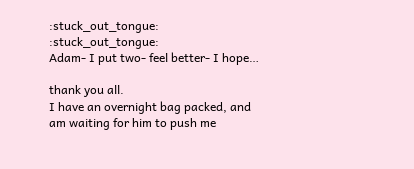:stuck_out_tongue: :stuck_out_tongue:
Adam- I put two- feel better- I hope…

thank you all.
I have an overnight bag packed, and am waiting for him to push me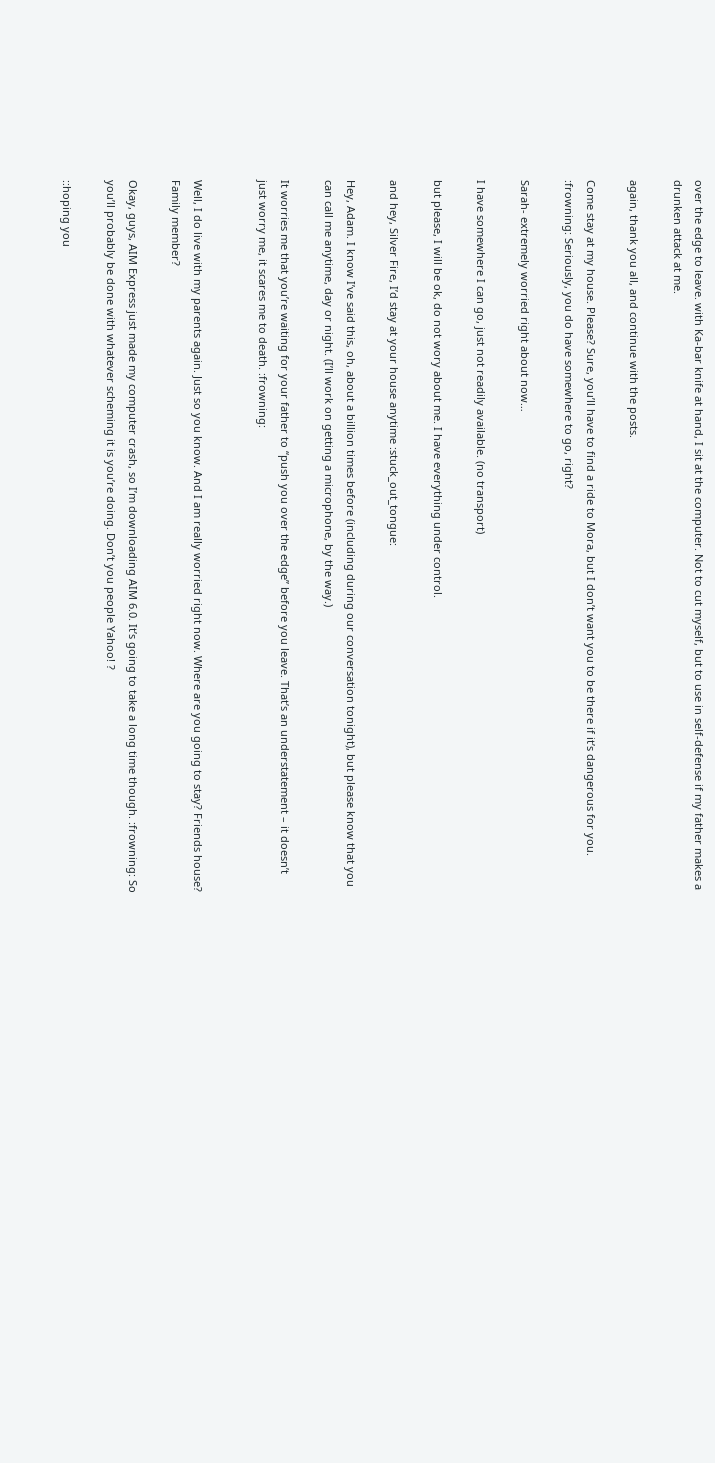over the edge to leave. with Ka-bar knife at hand, I sit at the computer. Not to cut myself, but to use in self-defense if my father makes a drunken attack at me.

again, thank you all, and continue with the posts.

Come stay at my house. Please? Sure, you’ll have to find a ride to Mora, but I don’t want you to be there if it’s dangerous for you. :frowning: Seriously, you do have somewhere to go, right?

Sarah- extremely worried right about now…

I have somewhere I can go, just not readily available. (no transport)

but please, I will be ok, do not wory about me. I have everything under control.

and hey, Silver Fire, I’d stay at your house anytime :stuck_out_tongue:

Hey, Adam. I know I’ve said this, oh, about a billion times before (including during our conversation tonight), but please know that you can call me anytime, day or night. (I’ll work on getting a microphone, by the way.)

It worries me that you’re waiting for your father to “push you over the edge” before you leave. That’s an understatement – it doesn’t just worry me, it scares me to death. :frowning:


Well, I do live with my parents again. Just so you know. And I am really worried right now. Where are you going to stay? Friends house? Family member?

Okay, guys, AIM Express just made my computer crash, so I’m downloading AIM 6.0. It’s going to take a long time though. :frowning: So you’ll probably be done with whatever scheming it is you’re doing. Don’t you people Yahoo! ?

::hoping you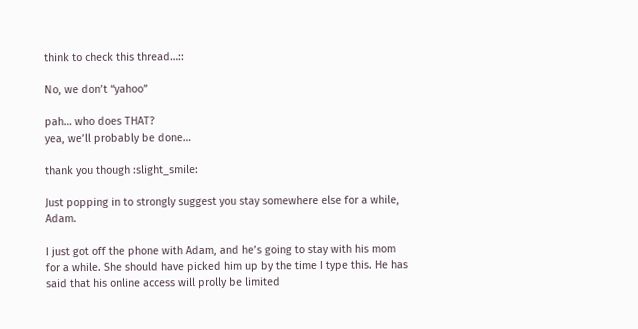think to check this thread…::

No, we don’t “yahoo”

pah… who does THAT?
yea, we’ll probably be done…

thank you though :slight_smile:

Just popping in to strongly suggest you stay somewhere else for a while, Adam.

I just got off the phone with Adam, and he’s going to stay with his mom for a while. She should have picked him up by the time I type this. He has said that his online access will prolly be limited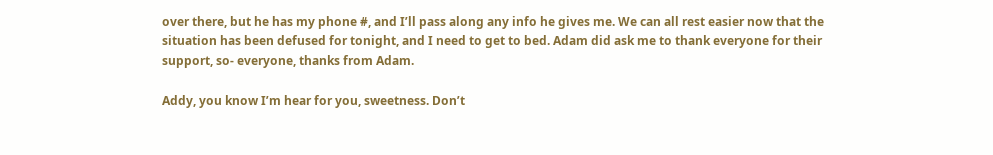over there, but he has my phone #, and I’ll pass along any info he gives me. We can all rest easier now that the situation has been defused for tonight, and I need to get to bed. Adam did ask me to thank everyone for their support, so- everyone, thanks from Adam.

Addy, you know I’m hear for you, sweetness. Don’t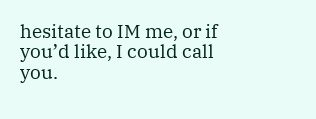hesitate to IM me, or if you’d like, I could call you.